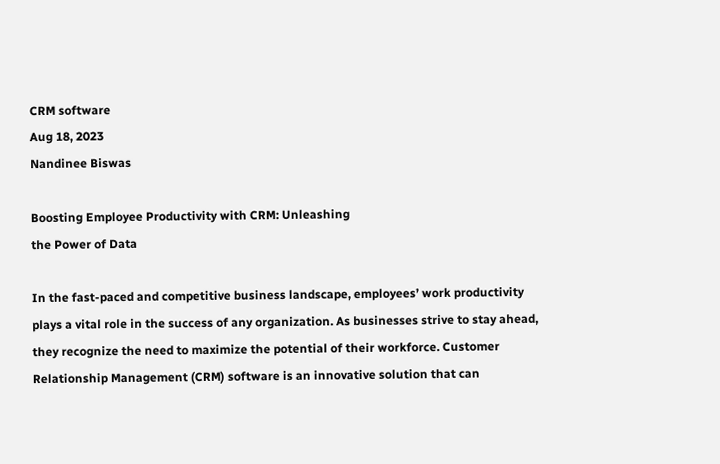CRM software
Aug 18, 2023
Nandinee Biswas

Boosting Employee Productivity with CRM: Unleashing
the Power of Data

In the fast-paced and competitive business landscape, employees’ work productivity plays a vital role in the success of any organization. As businesses strive to stay ahead, they recognize the need to maximize the potential of their workforce. Customer Relationship Management (CRM) software is an innovative solution that can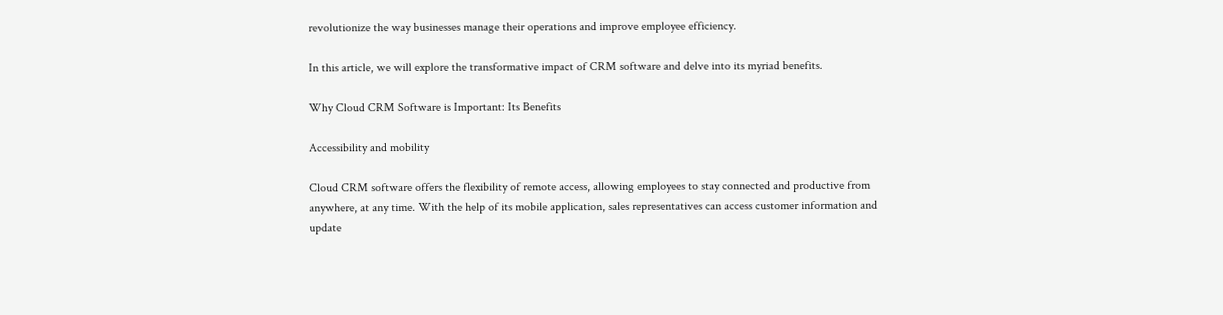revolutionize the way businesses manage their operations and improve employee efficiency.

In this article, we will explore the transformative impact of CRM software and delve into its myriad benefits.

Why Cloud CRM Software is Important: Its Benefits

Accessibility and mobility

Cloud CRM software offers the flexibility of remote access, allowing employees to stay connected and productive from anywhere, at any time. With the help of its mobile application, sales representatives can access customer information and update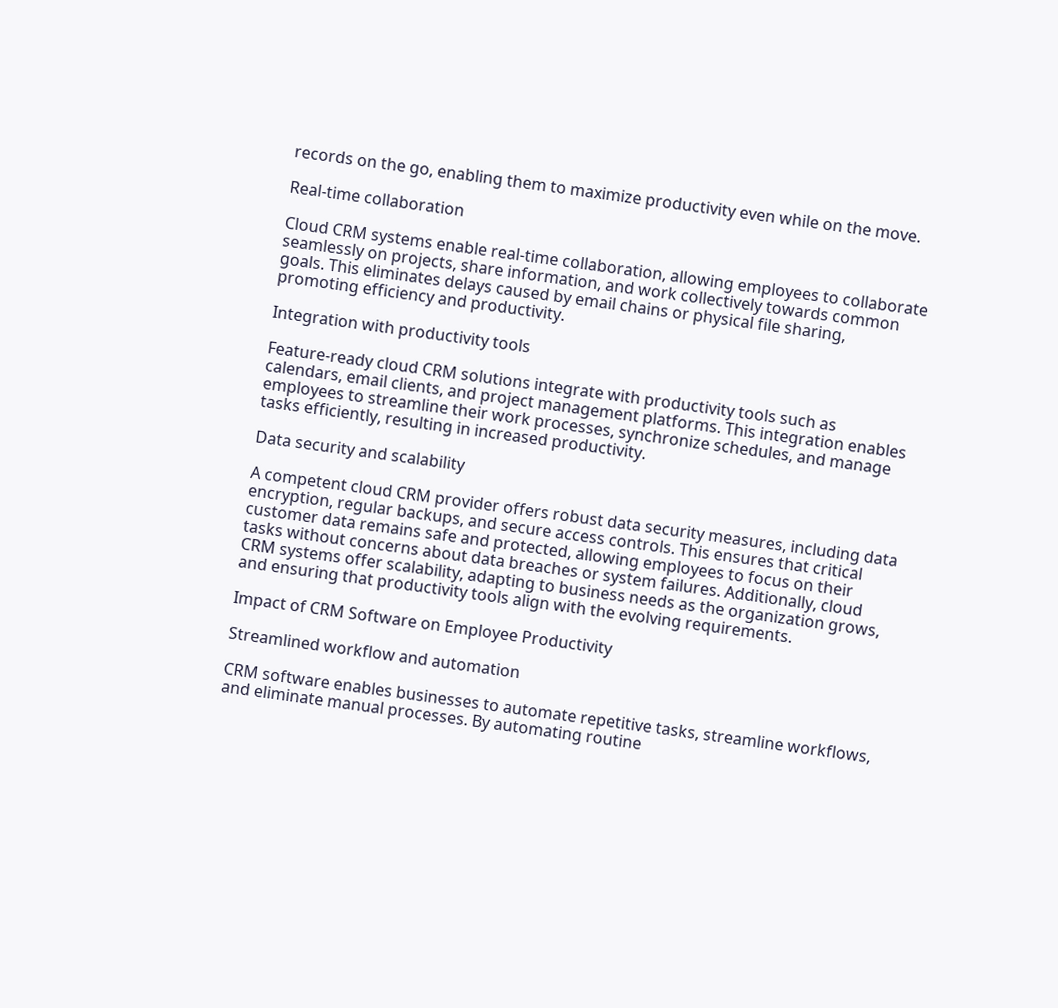records on the go, enabling them to maximize productivity even while on the move.

Real-time collaboration

Cloud CRM systems enable real-time collaboration, allowing employees to collaborate seamlessly on projects, share information, and work collectively towards common goals. This eliminates delays caused by email chains or physical file sharing, promoting efficiency and productivity.

Integration with productivity tools

Feature-ready cloud CRM solutions integrate with productivity tools such as calendars, email clients, and project management platforms. This integration enables employees to streamline their work processes, synchronize schedules, and manage tasks efficiently, resulting in increased productivity.

Data security and scalability

A competent cloud CRM provider offers robust data security measures, including data encryption, regular backups, and secure access controls. This ensures that critical customer data remains safe and protected, allowing employees to focus on their tasks without concerns about data breaches or system failures. Additionally, cloud CRM systems offer scalability, adapting to business needs as the organization grows, and ensuring that productivity tools align with the evolving requirements.

Impact of CRM Software on Employee Productivity

Streamlined workflow and automation

CRM software enables businesses to automate repetitive tasks, streamline workflows, and eliminate manual processes. By automating routine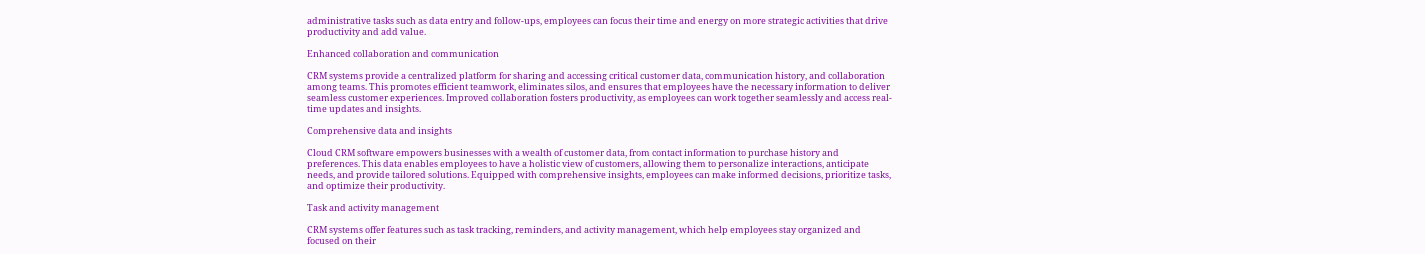administrative tasks such as data entry and follow-ups, employees can focus their time and energy on more strategic activities that drive productivity and add value.

Enhanced collaboration and communication

CRM systems provide a centralized platform for sharing and accessing critical customer data, communication history, and collaboration among teams. This promotes efficient teamwork, eliminates silos, and ensures that employees have the necessary information to deliver seamless customer experiences. Improved collaboration fosters productivity, as employees can work together seamlessly and access real-time updates and insights.

Comprehensive data and insights

Cloud CRM software empowers businesses with a wealth of customer data, from contact information to purchase history and preferences. This data enables employees to have a holistic view of customers, allowing them to personalize interactions, anticipate needs, and provide tailored solutions. Equipped with comprehensive insights, employees can make informed decisions, prioritize tasks, and optimize their productivity.

Task and activity management

CRM systems offer features such as task tracking, reminders, and activity management, which help employees stay organized and focused on their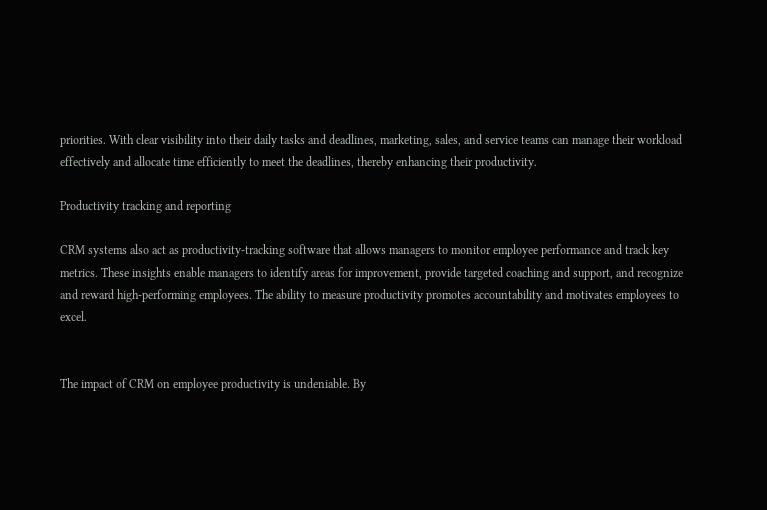priorities. With clear visibility into their daily tasks and deadlines, marketing, sales, and service teams can manage their workload effectively and allocate time efficiently to meet the deadlines, thereby enhancing their productivity.

Productivity tracking and reporting

CRM systems also act as productivity-tracking software that allows managers to monitor employee performance and track key metrics. These insights enable managers to identify areas for improvement, provide targeted coaching and support, and recognize and reward high-performing employees. The ability to measure productivity promotes accountability and motivates employees to excel.


The impact of CRM on employee productivity is undeniable. By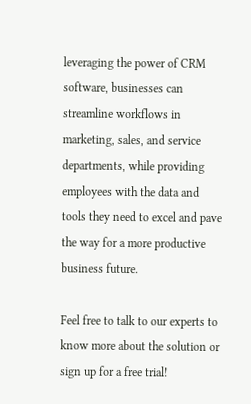leveraging the power of CRM software, businesses can streamline workflows in marketing, sales, and service departments, while providing employees with the data and tools they need to excel and pave the way for a more productive business future.

Feel free to talk to our experts to know more about the solution or sign up for a free trial!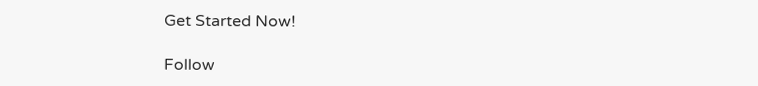Get Started Now!

Follow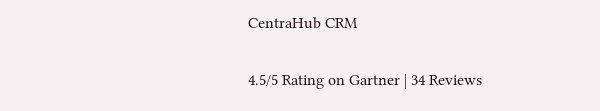CentraHub CRM

4.5/5 Rating on Gartner | 34 Reviews